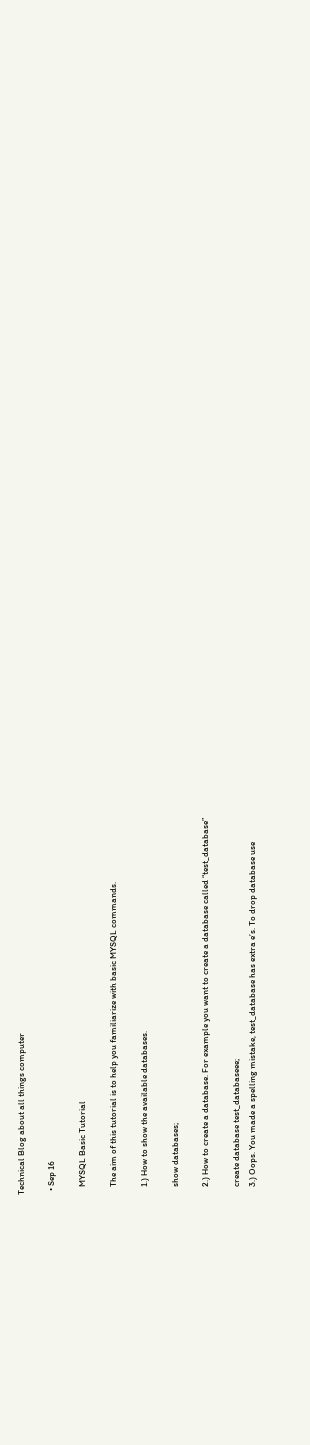Technical Blog about all things computer

  • Sep 16

    MYSQL Basic Tutorial

    The aim of this tutorial is to help you familiarize with basic MYSQL commands.

    1.) How to show the available databases.

    show databases;

    2.) How to create a database. For example you want to create a database called “test_database”

    create database test_databaseee;
    3.) Oops. You made a spelling mistake, test_database has extra e’s. To drop database use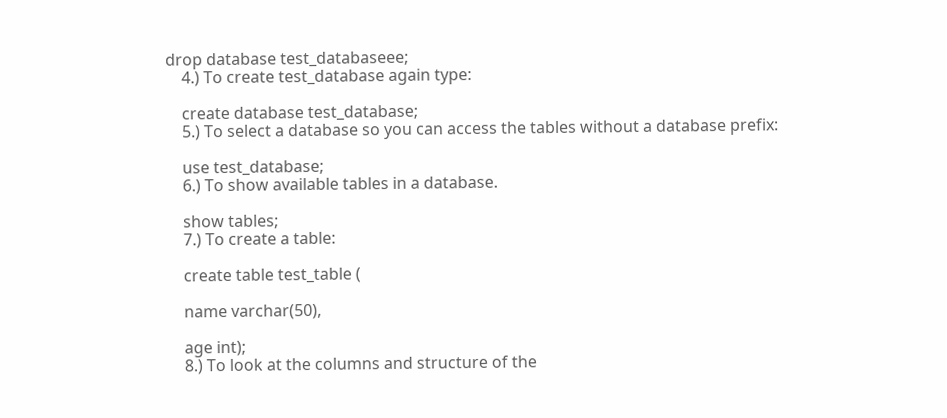drop database test_databaseee;
    4.) To create test_database again type:

    create database test_database;
    5.) To select a database so you can access the tables without a database prefix:

    use test_database;
    6.) To show available tables in a database.

    show tables;
    7.) To create a table:

    create table test_table (

    name varchar(50),

    age int);
    8.) To look at the columns and structure of the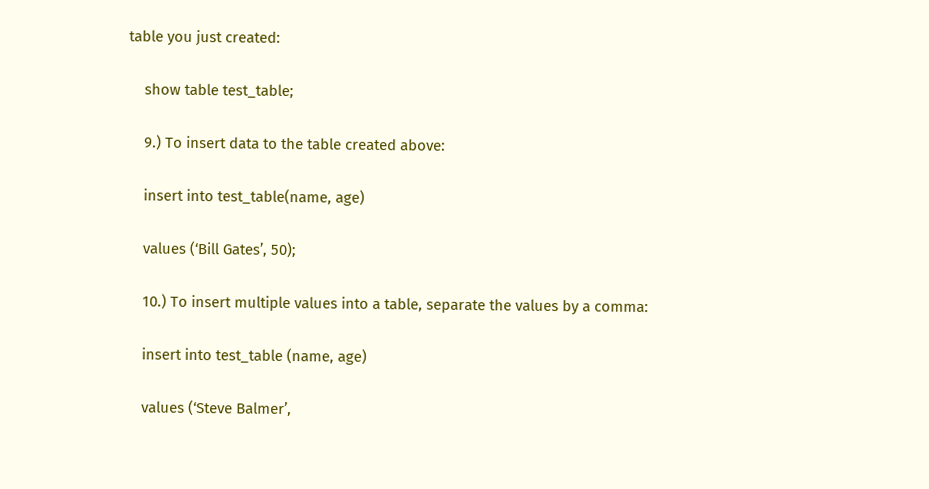table you just created:

    show table test_table;

    9.) To insert data to the table created above:

    insert into test_table(name, age)

    values (‘Bill Gates’, 50);

    10.) To insert multiple values into a table, separate the values by a comma:

    insert into test_table (name, age)

    values (‘Steve Balmer’,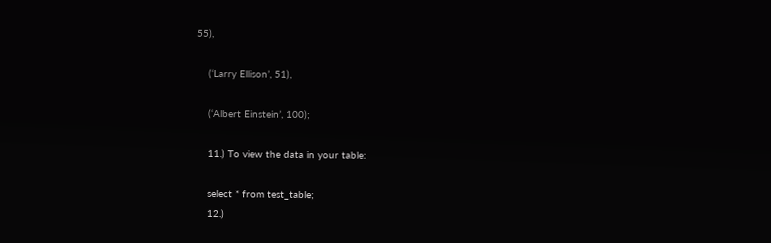55),

    (‘Larry Ellison’, 51),

    (‘Albert Einstein’, 100);

    11.) To view the data in your table:

    select * from test_table;
    12.)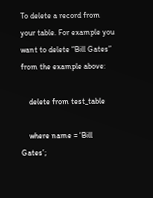To delete a record from your table. For example you want to delete “Bill Gates” from the example above:

    delete from test_table

    where name = ‘Bill Gates’;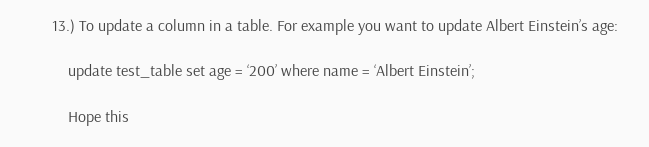13.) To update a column in a table. For example you want to update Albert Einstein’s age:

    update test_table set age = ‘200’ where name = ‘Albert Einstein’;

    Hope this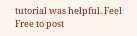tutorial was helpful. Feel Free to post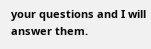your questions and I will answer them.